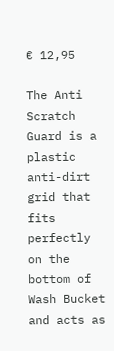€ 12,95

The Anti Scratch Guard is a plastic anti-dirt grid that fits perfectly on the bottom of Wash Bucket and acts as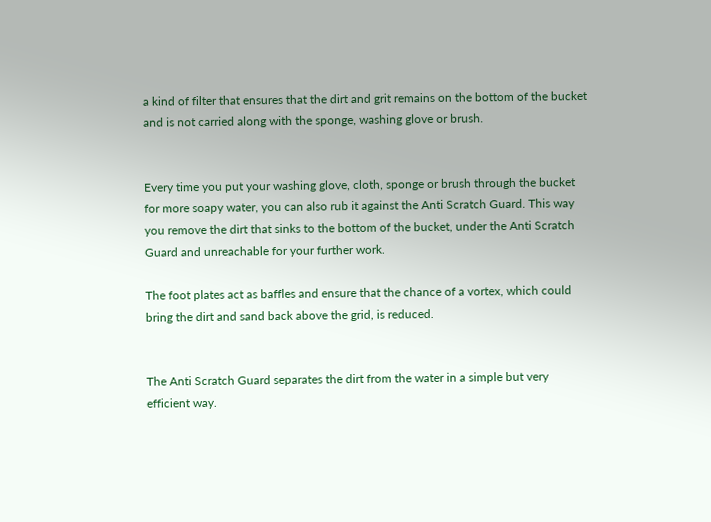a kind of filter that ensures that the dirt and grit remains on the bottom of the bucket and is not carried along with the sponge, washing glove or brush.


Every time you put your washing glove, cloth, sponge or brush through the bucket for more soapy water, you can also rub it against the Anti Scratch Guard. This way you remove the dirt that sinks to the bottom of the bucket, under the Anti Scratch Guard and unreachable for your further work.

The foot plates act as baffles and ensure that the chance of a vortex, which could bring the dirt and sand back above the grid, is reduced.


The Anti Scratch Guard separates the dirt from the water in a simple but very efficient way.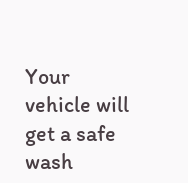Your vehicle will get a safe wash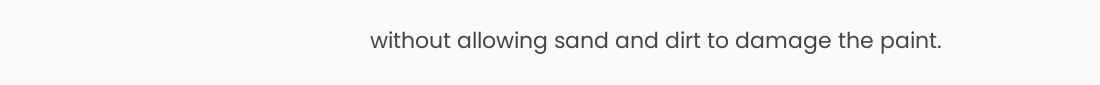without allowing sand and dirt to damage the paint.